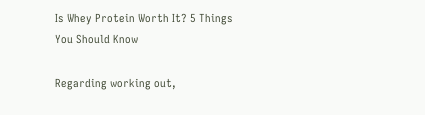Is Whey Protein Worth It? 5 Things You Should Know

Regarding working out,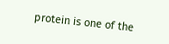protein is one of the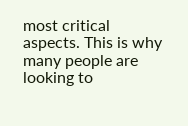most critical aspects. This is why many people are looking to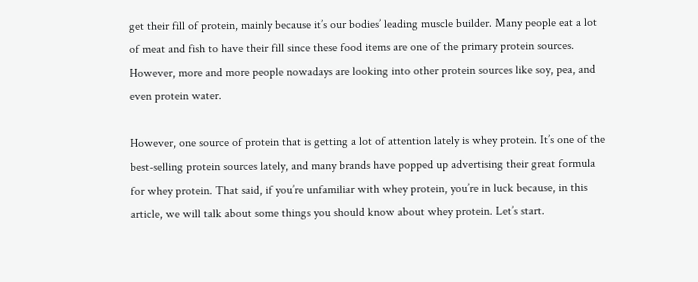get their fill of protein, mainly because it’s our bodies’ leading muscle builder. Many people eat a lot of meat and fish to have their fill since these food items are one of the primary protein sources. However, more and more people nowadays are looking into other protein sources like soy, pea, and even protein water.

However, one source of protein that is getting a lot of attention lately is whey protein. It’s one of the best-selling protein sources lately, and many brands have popped up advertising their great formula for whey protein. That said, if you’re unfamiliar with whey protein, you’re in luck because, in this article, we will talk about some things you should know about whey protein. Let’s start.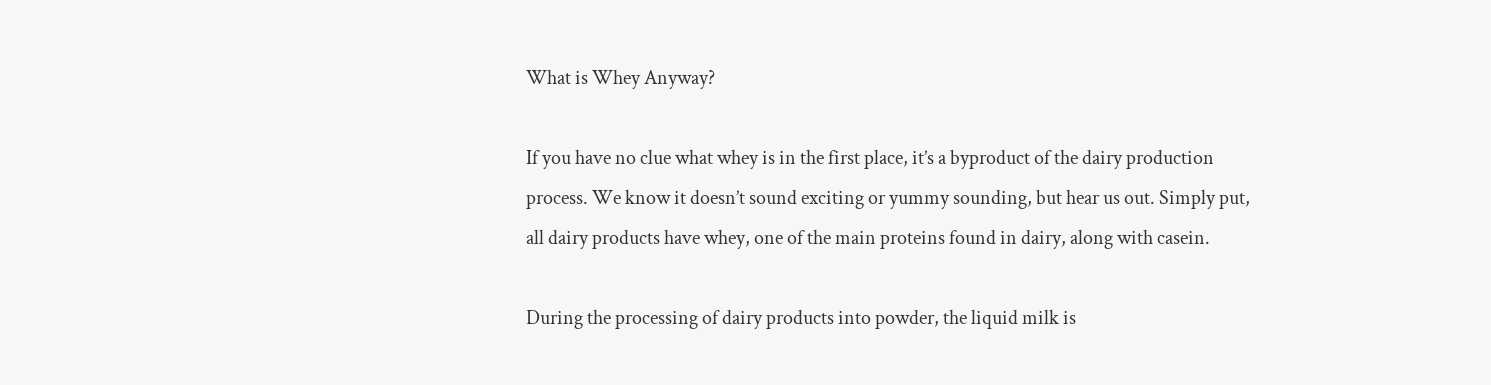What is Whey Anyway?

If you have no clue what whey is in the first place, it’s a byproduct of the dairy production process. We know it doesn’t sound exciting or yummy sounding, but hear us out. Simply put, all dairy products have whey, one of the main proteins found in dairy, along with casein.

During the processing of dairy products into powder, the liquid milk is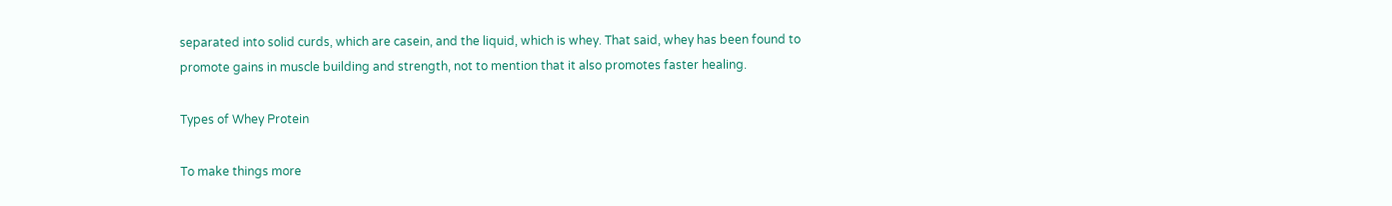separated into solid curds, which are casein, and the liquid, which is whey. That said, whey has been found to promote gains in muscle building and strength, not to mention that it also promotes faster healing.

Types of Whey Protein

To make things more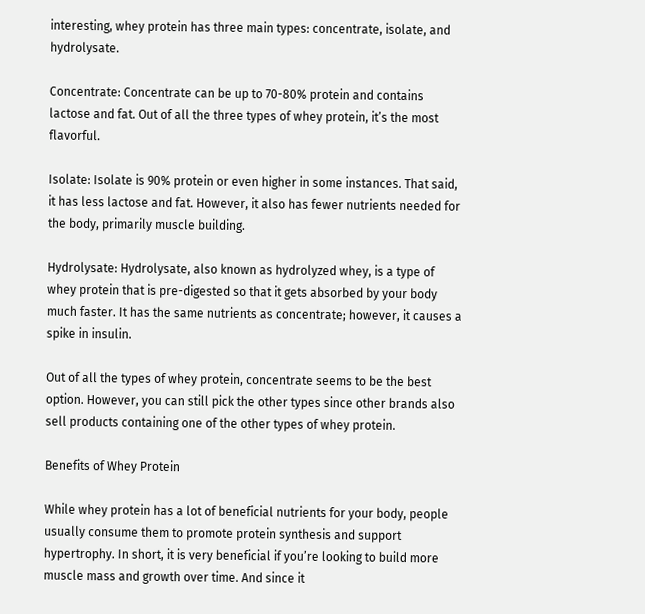interesting, whey protein has three main types: concentrate, isolate, and hydrolysate.

Concentrate: Concentrate can be up to 70-80% protein and contains lactose and fat. Out of all the three types of whey protein, it’s the most flavorful.

Isolate: Isolate is 90% protein or even higher in some instances. That said, it has less lactose and fat. However, it also has fewer nutrients needed for the body, primarily muscle building.

Hydrolysate: Hydrolysate, also known as hydrolyzed whey, is a type of whey protein that is pre-digested so that it gets absorbed by your body much faster. It has the same nutrients as concentrate; however, it causes a spike in insulin.

Out of all the types of whey protein, concentrate seems to be the best option. However, you can still pick the other types since other brands also sell products containing one of the other types of whey protein.

Benefits of Whey Protein

While whey protein has a lot of beneficial nutrients for your body, people usually consume them to promote protein synthesis and support hypertrophy. In short, it is very beneficial if you’re looking to build more muscle mass and growth over time. And since it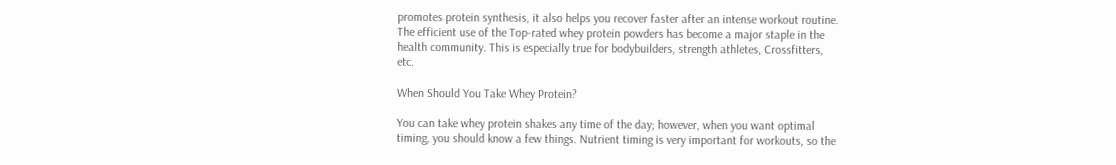promotes protein synthesis, it also helps you recover faster after an intense workout routine. The efficient use of the Top-rated whey protein powders has become a major staple in the health community. This is especially true for bodybuilders, strength athletes, Crossfitters, etc.

When Should You Take Whey Protein?

You can take whey protein shakes any time of the day; however, when you want optimal timing, you should know a few things. Nutrient timing is very important for workouts, so the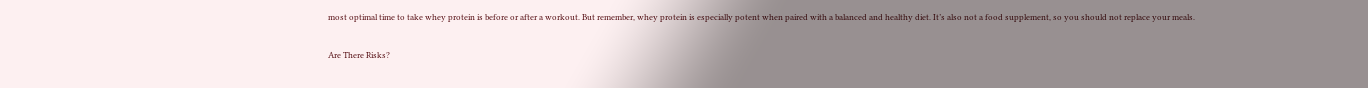most optimal time to take whey protein is before or after a workout. But remember, whey protein is especially potent when paired with a balanced and healthy diet. It’s also not a food supplement, so you should not replace your meals.

Are There Risks?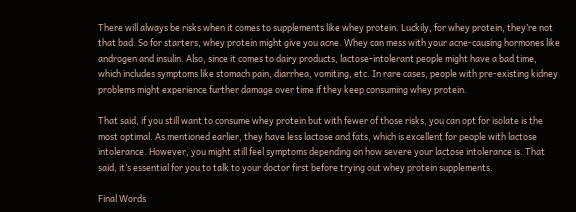There will always be risks when it comes to supplements like whey protein. Luckily, for whey protein, they’re not that bad. So for starters, whey protein might give you acne. Whey can mess with your acne-causing hormones like androgen and insulin. Also, since it comes to dairy products, lactose-intolerant people might have a bad time, which includes symptoms like stomach pain, diarrhea, vomiting, etc. In rare cases, people with pre-existing kidney problems might experience further damage over time if they keep consuming whey protein.

That said, if you still want to consume whey protein but with fewer of those risks, you can opt for isolate is the most optimal. As mentioned earlier, they have less lactose and fats, which is excellent for people with lactose intolerance. However, you might still feel symptoms depending on how severe your lactose intolerance is. That said, it’s essential for you to talk to your doctor first before trying out whey protein supplements.

Final Words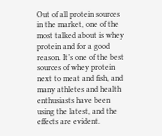Out of all protein sources in the market, one of the most talked about is whey protein and for a good reason. It’s one of the best sources of whey protein next to meat and fish, and many athletes and health enthusiasts have been using the latest, and the effects are evident.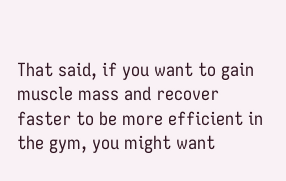That said, if you want to gain muscle mass and recover faster to be more efficient in the gym, you might want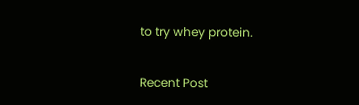to try whey protein.

Recent Post